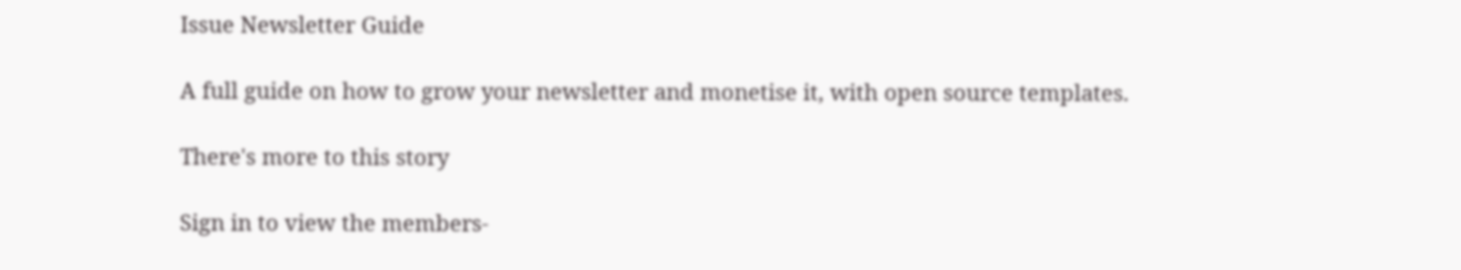Issue Newsletter Guide

A full guide on how to grow your newsletter and monetise it, with open source templates.

There's more to this story

Sign in to view the members-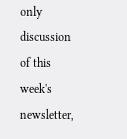only discussion of this week's newsletter,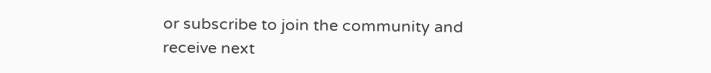or subscribe to join the community and receive next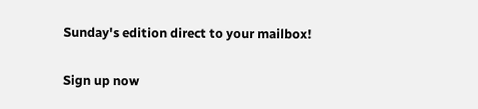Sunday's edition direct to your mailbox!

Sign up now